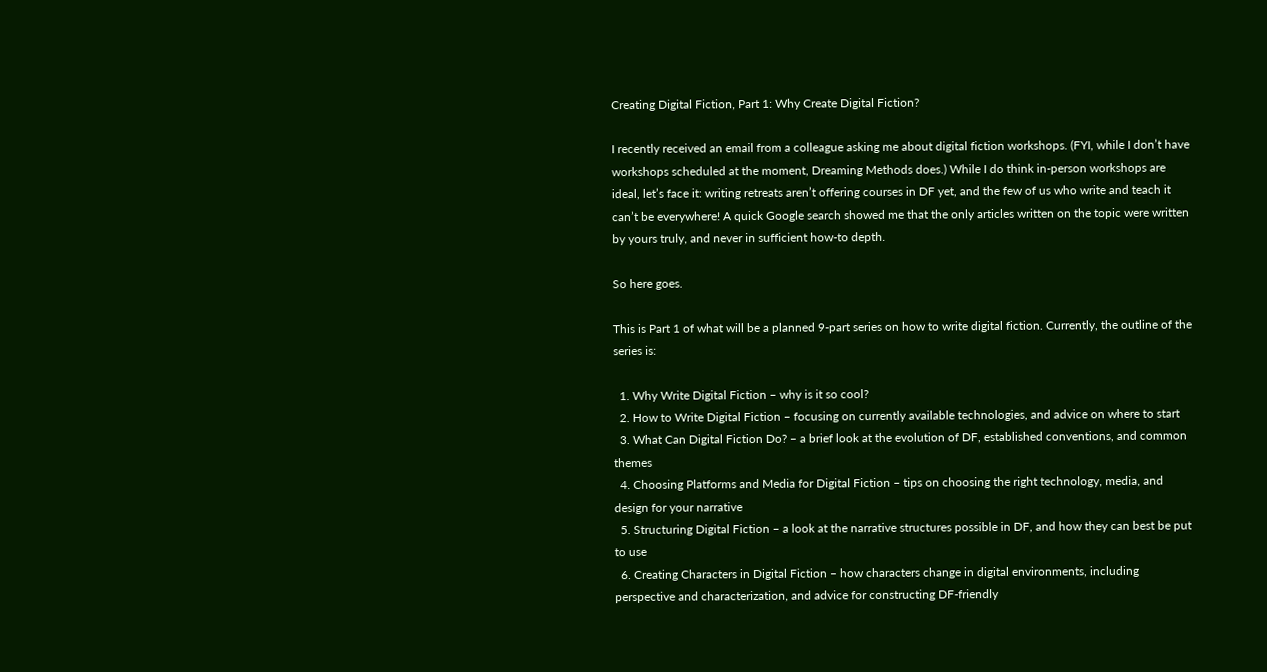Creating Digital Fiction, Part 1: Why Create Digital Fiction?

I recently received an email from a colleague asking me about digital fiction workshops. (FYI, while I don’t have workshops scheduled at the moment, Dreaming Methods does.) While I do think in-person workshops are ideal, let’s face it: writing retreats aren’t offering courses in DF yet, and the few of us who write and teach it can’t be everywhere! A quick Google search showed me that the only articles written on the topic were written by yours truly, and never in sufficient how-to depth.

So here goes.

This is Part 1 of what will be a planned 9-part series on how to write digital fiction. Currently, the outline of the series is:

  1. Why Write Digital Fiction – why is it so cool?
  2. How to Write Digital Fiction – focusing on currently available technologies, and advice on where to start
  3. What Can Digital Fiction Do? – a brief look at the evolution of DF, established conventions, and common themes
  4. Choosing Platforms and Media for Digital Fiction – tips on choosing the right technology, media, and design for your narrative
  5. Structuring Digital Fiction – a look at the narrative structures possible in DF, and how they can best be put to use
  6. Creating Characters in Digital Fiction – how characters change in digital environments, including perspective and characterization, and advice for constructing DF-friendly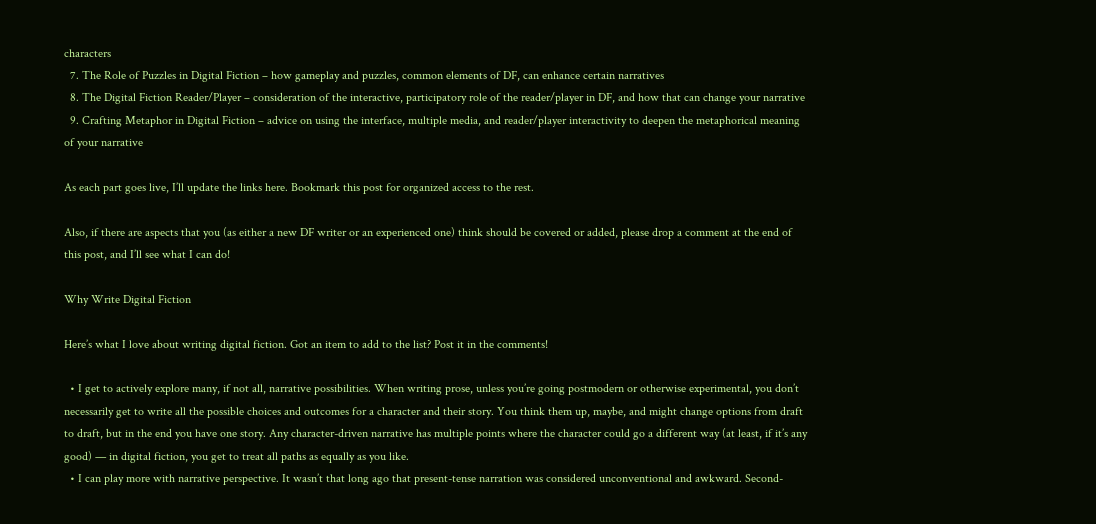characters
  7. The Role of Puzzles in Digital Fiction – how gameplay and puzzles, common elements of DF, can enhance certain narratives
  8. The Digital Fiction Reader/Player – consideration of the interactive, participatory role of the reader/player in DF, and how that can change your narrative
  9. Crafting Metaphor in Digital Fiction – advice on using the interface, multiple media, and reader/player interactivity to deepen the metaphorical meaning of your narrative

As each part goes live, I’ll update the links here. Bookmark this post for organized access to the rest.

Also, if there are aspects that you (as either a new DF writer or an experienced one) think should be covered or added, please drop a comment at the end of this post, and I’ll see what I can do!

Why Write Digital Fiction

Here’s what I love about writing digital fiction. Got an item to add to the list? Post it in the comments!

  • I get to actively explore many, if not all, narrative possibilities. When writing prose, unless you’re going postmodern or otherwise experimental, you don’t necessarily get to write all the possible choices and outcomes for a character and their story. You think them up, maybe, and might change options from draft to draft, but in the end you have one story. Any character-driven narrative has multiple points where the character could go a different way (at least, if it’s any good) — in digital fiction, you get to treat all paths as equally as you like.
  • I can play more with narrative perspective. It wasn’t that long ago that present-tense narration was considered unconventional and awkward. Second-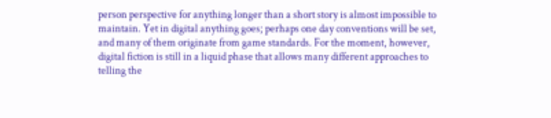person perspective for anything longer than a short story is almost impossible to maintain. Yet in digital anything goes; perhaps one day conventions will be set, and many of them originate from game standards. For the moment, however, digital fiction is still in a liquid phase that allows many different approaches to telling the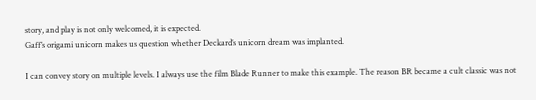story, and play is not only welcomed, it is expected.
Gaff’s origami unicorn makes us question whether Deckard’s unicorn dream was implanted.

I can convey story on multiple levels. I always use the film Blade Runner to make this example. The reason BR became a cult classic was not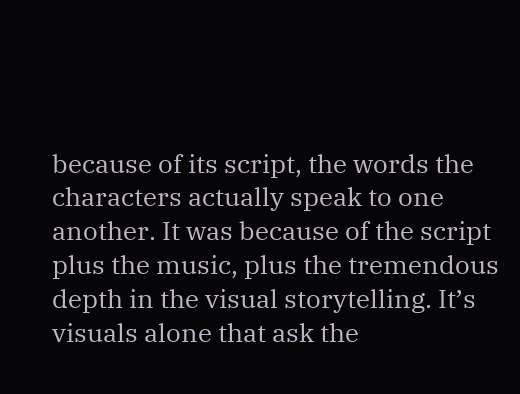because of its script, the words the characters actually speak to one another. It was because of the script plus the music, plus the tremendous depth in the visual storytelling. It’s visuals alone that ask the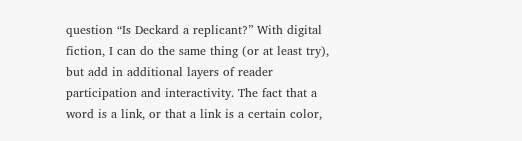question “Is Deckard a replicant?” With digital fiction, I can do the same thing (or at least try), but add in additional layers of reader participation and interactivity. The fact that a word is a link, or that a link is a certain color,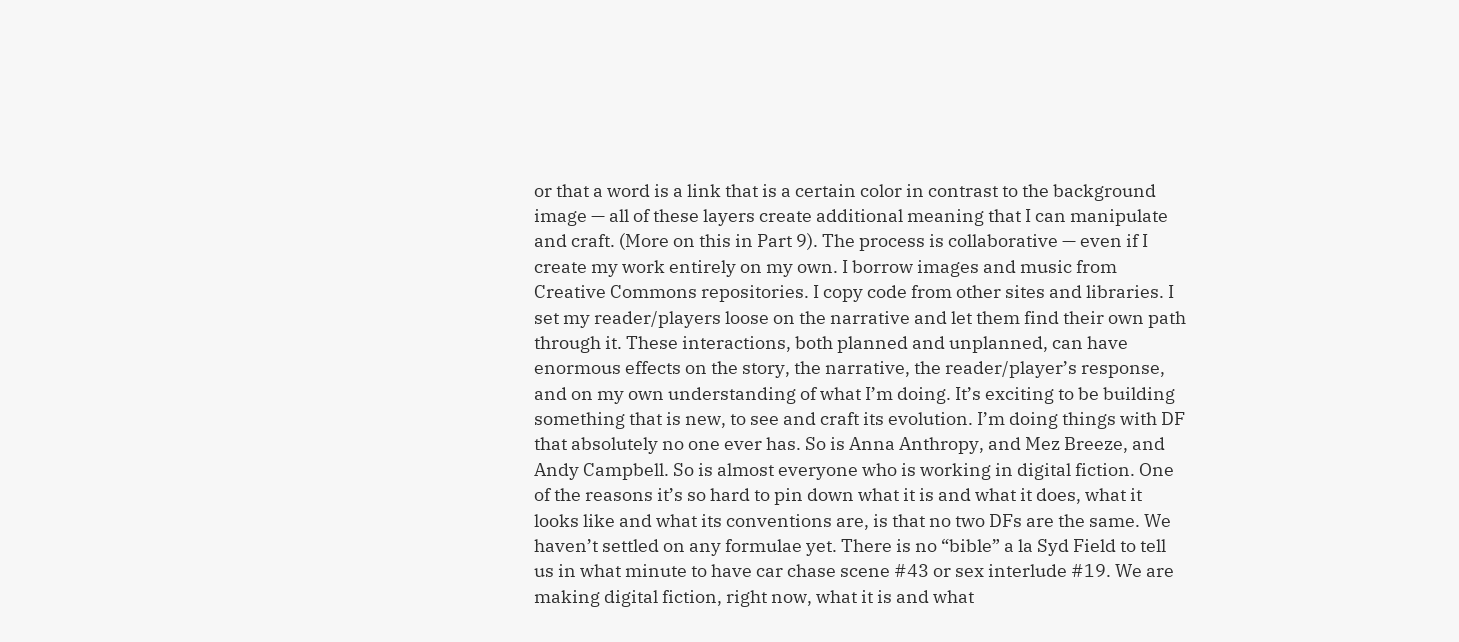or that a word is a link that is a certain color in contrast to the background image — all of these layers create additional meaning that I can manipulate and craft. (More on this in Part 9). The process is collaborative — even if I create my work entirely on my own. I borrow images and music from Creative Commons repositories. I copy code from other sites and libraries. I set my reader/players loose on the narrative and let them find their own path through it. These interactions, both planned and unplanned, can have enormous effects on the story, the narrative, the reader/player’s response, and on my own understanding of what I’m doing. It’s exciting to be building something that is new, to see and craft its evolution. I’m doing things with DF that absolutely no one ever has. So is Anna Anthropy, and Mez Breeze, and Andy Campbell. So is almost everyone who is working in digital fiction. One of the reasons it’s so hard to pin down what it is and what it does, what it looks like and what its conventions are, is that no two DFs are the same. We haven’t settled on any formulae yet. There is no “bible” a la Syd Field to tell us in what minute to have car chase scene #43 or sex interlude #19. We are making digital fiction, right now, what it is and what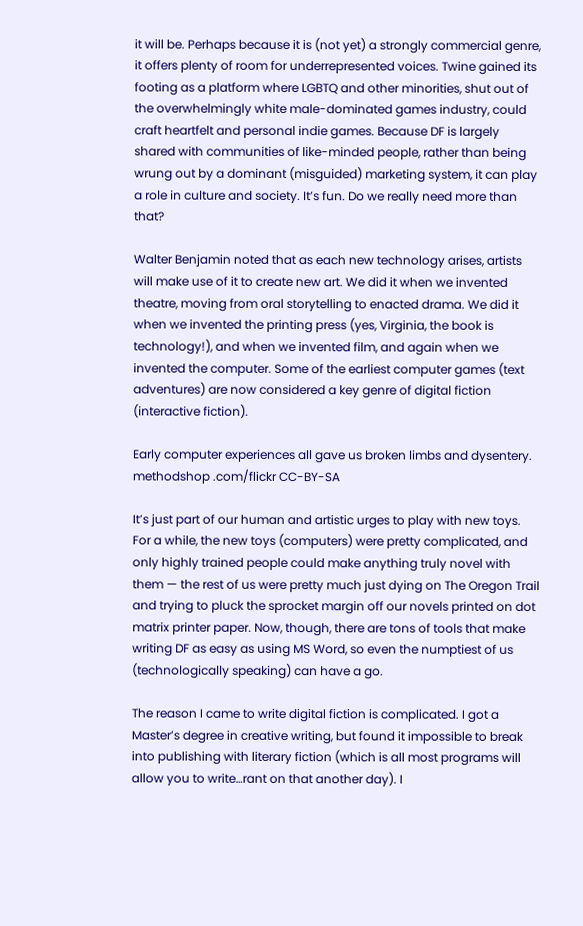it will be. Perhaps because it is (not yet) a strongly commercial genre, it offers plenty of room for underrepresented voices. Twine gained its footing as a platform where LGBTQ and other minorities, shut out of the overwhelmingly white male-dominated games industry, could craft heartfelt and personal indie games. Because DF is largely shared with communities of like-minded people, rather than being wrung out by a dominant (misguided) marketing system, it can play a role in culture and society. It’s fun. Do we really need more than that?

Walter Benjamin noted that as each new technology arises, artists will make use of it to create new art. We did it when we invented theatre, moving from oral storytelling to enacted drama. We did it when we invented the printing press (yes, Virginia, the book is technology!), and when we invented film, and again when we invented the computer. Some of the earliest computer games (text adventures) are now considered a key genre of digital fiction (interactive fiction).

Early computer experiences all gave us broken limbs and dysentery. methodshop .com/flickr CC-BY-SA

It’s just part of our human and artistic urges to play with new toys. For a while, the new toys (computers) were pretty complicated, and only highly trained people could make anything truly novel with them — the rest of us were pretty much just dying on The Oregon Trail and trying to pluck the sprocket margin off our novels printed on dot matrix printer paper. Now, though, there are tons of tools that make writing DF as easy as using MS Word, so even the numptiest of us (technologically speaking) can have a go.

The reason I came to write digital fiction is complicated. I got a Master’s degree in creative writing, but found it impossible to break into publishing with literary fiction (which is all most programs will allow you to write…rant on that another day). I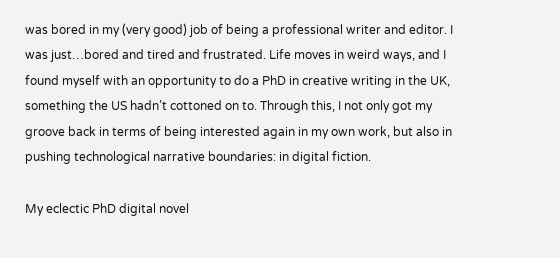was bored in my (very good) job of being a professional writer and editor. I was just…bored and tired and frustrated. Life moves in weird ways, and I found myself with an opportunity to do a PhD in creative writing in the UK, something the US hadn’t cottoned on to. Through this, I not only got my groove back in terms of being interested again in my own work, but also in pushing technological narrative boundaries: in digital fiction.

My eclectic PhD digital novel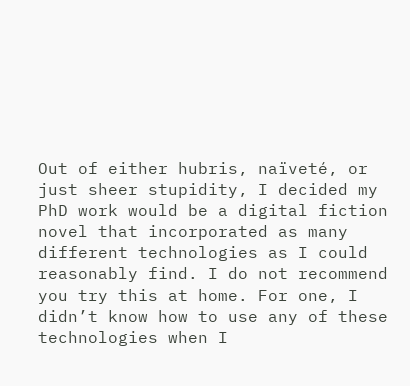Out of either hubris, naïveté, or just sheer stupidity, I decided my PhD work would be a digital fiction novel that incorporated as many different technologies as I could reasonably find. I do not recommend you try this at home. For one, I didn’t know how to use any of these technologies when I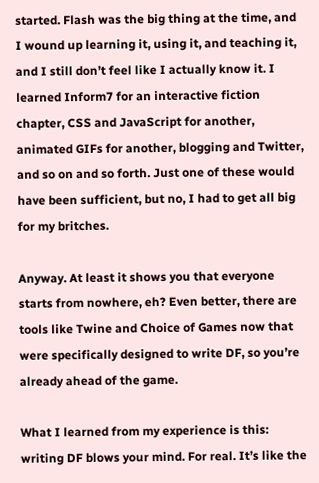started. Flash was the big thing at the time, and I wound up learning it, using it, and teaching it, and I still don’t feel like I actually know it. I learned Inform7 for an interactive fiction chapter, CSS and JavaScript for another, animated GIFs for another, blogging and Twitter, and so on and so forth. Just one of these would have been sufficient, but no, I had to get all big for my britches.

Anyway. At least it shows you that everyone starts from nowhere, eh? Even better, there are tools like Twine and Choice of Games now that were specifically designed to write DF, so you’re already ahead of the game.

What I learned from my experience is this: writing DF blows your mind. For real. It’s like the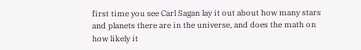first time you see Carl Sagan lay it out about how many stars and planets there are in the universe, and does the math on how likely it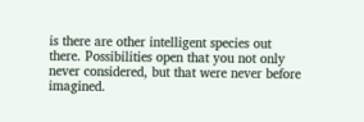is there are other intelligent species out there. Possibilities open that you not only never considered, but that were never before imagined.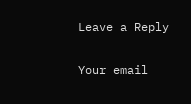Leave a Reply

Your email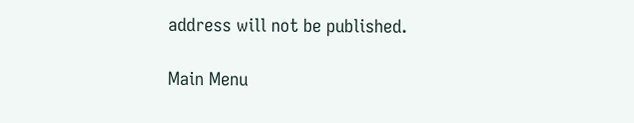address will not be published.

Main Menu